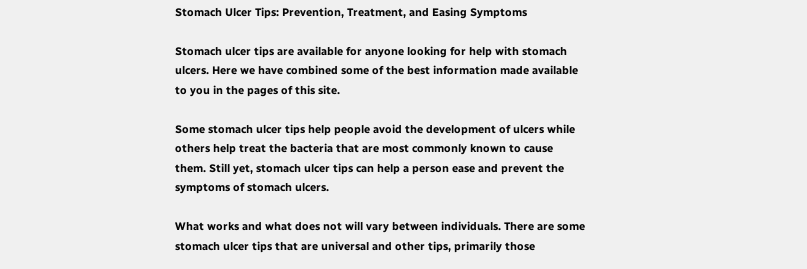Stomach Ulcer Tips: Prevention, Treatment, and Easing Symptoms

Stomach ulcer tips are available for anyone looking for help with stomach ulcers. Here we have combined some of the best information made available to you in the pages of this site.

Some stomach ulcer tips help people avoid the development of ulcers while others help treat the bacteria that are most commonly known to cause them. Still yet, stomach ulcer tips can help a person ease and prevent the symptoms of stomach ulcers.

What works and what does not will vary between individuals. There are some stomach ulcer tips that are universal and other tips, primarily those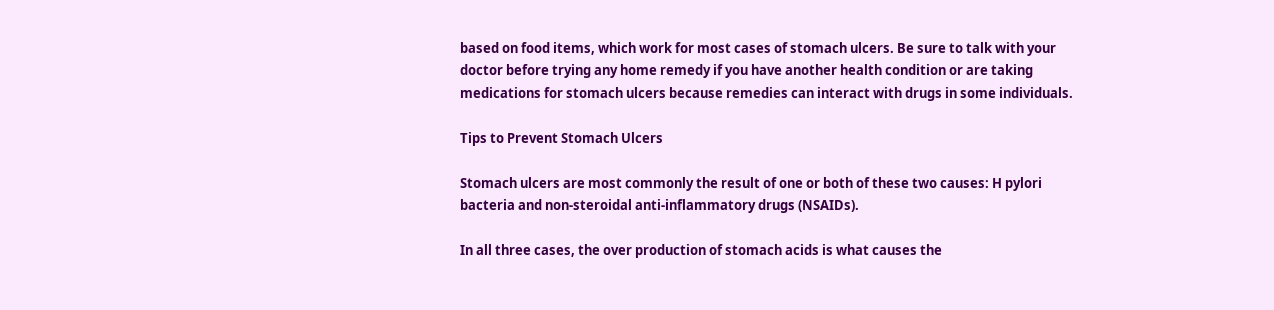based on food items, which work for most cases of stomach ulcers. Be sure to talk with your doctor before trying any home remedy if you have another health condition or are taking medications for stomach ulcers because remedies can interact with drugs in some individuals.

Tips to Prevent Stomach Ulcers

Stomach ulcers are most commonly the result of one or both of these two causes: H pylori bacteria and non-steroidal anti-inflammatory drugs (NSAIDs).

In all three cases, the over production of stomach acids is what causes the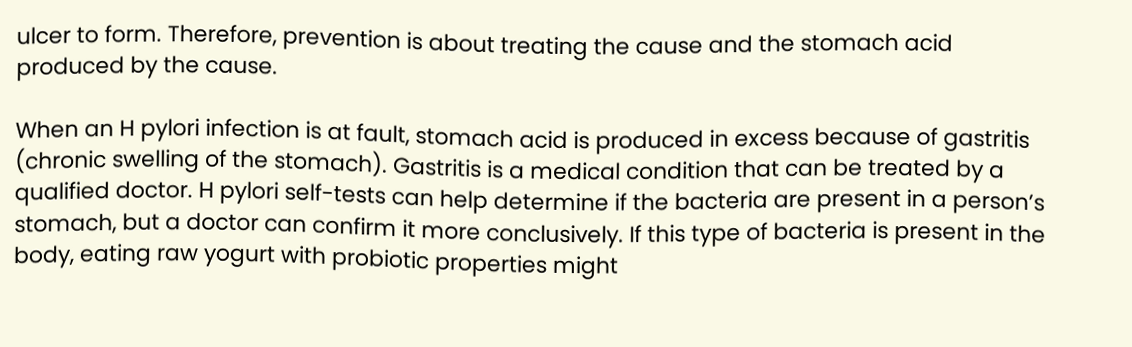ulcer to form. Therefore, prevention is about treating the cause and the stomach acid produced by the cause.

When an H pylori infection is at fault, stomach acid is produced in excess because of gastritis (chronic swelling of the stomach). Gastritis is a medical condition that can be treated by a qualified doctor. H pylori self-tests can help determine if the bacteria are present in a person’s stomach, but a doctor can confirm it more conclusively. If this type of bacteria is present in the body, eating raw yogurt with probiotic properties might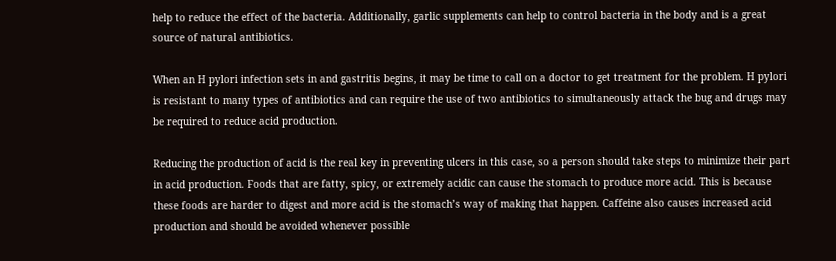help to reduce the effect of the bacteria. Additionally, garlic supplements can help to control bacteria in the body and is a great source of natural antibiotics.

When an H pylori infection sets in and gastritis begins, it may be time to call on a doctor to get treatment for the problem. H pylori is resistant to many types of antibiotics and can require the use of two antibiotics to simultaneously attack the bug and drugs may be required to reduce acid production.

Reducing the production of acid is the real key in preventing ulcers in this case, so a person should take steps to minimize their part in acid production. Foods that are fatty, spicy, or extremely acidic can cause the stomach to produce more acid. This is because these foods are harder to digest and more acid is the stomach’s way of making that happen. Caffeine also causes increased acid production and should be avoided whenever possible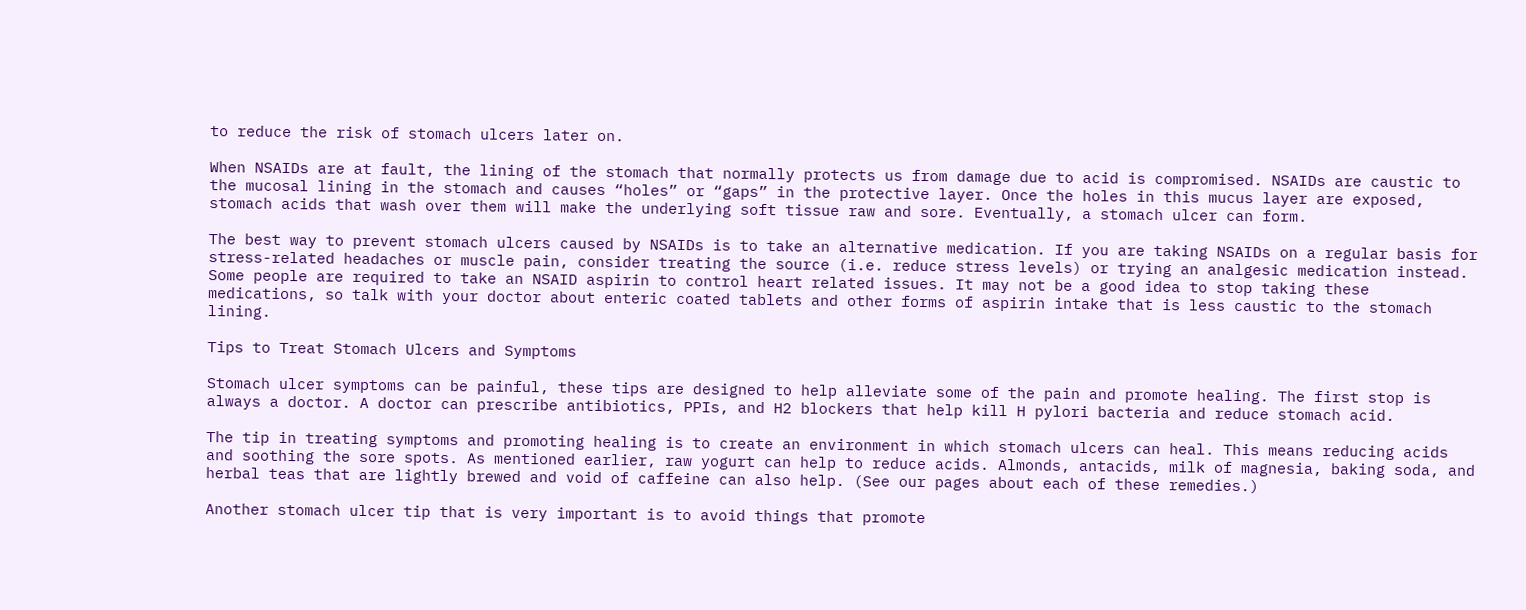to reduce the risk of stomach ulcers later on.

When NSAIDs are at fault, the lining of the stomach that normally protects us from damage due to acid is compromised. NSAIDs are caustic to the mucosal lining in the stomach and causes “holes” or “gaps” in the protective layer. Once the holes in this mucus layer are exposed, stomach acids that wash over them will make the underlying soft tissue raw and sore. Eventually, a stomach ulcer can form.

The best way to prevent stomach ulcers caused by NSAIDs is to take an alternative medication. If you are taking NSAIDs on a regular basis for stress-related headaches or muscle pain, consider treating the source (i.e. reduce stress levels) or trying an analgesic medication instead. Some people are required to take an NSAID aspirin to control heart related issues. It may not be a good idea to stop taking these medications, so talk with your doctor about enteric coated tablets and other forms of aspirin intake that is less caustic to the stomach lining.

Tips to Treat Stomach Ulcers and Symptoms

Stomach ulcer symptoms can be painful, these tips are designed to help alleviate some of the pain and promote healing. The first stop is always a doctor. A doctor can prescribe antibiotics, PPIs, and H2 blockers that help kill H pylori bacteria and reduce stomach acid.

The tip in treating symptoms and promoting healing is to create an environment in which stomach ulcers can heal. This means reducing acids and soothing the sore spots. As mentioned earlier, raw yogurt can help to reduce acids. Almonds, antacids, milk of magnesia, baking soda, and herbal teas that are lightly brewed and void of caffeine can also help. (See our pages about each of these remedies.)

Another stomach ulcer tip that is very important is to avoid things that promote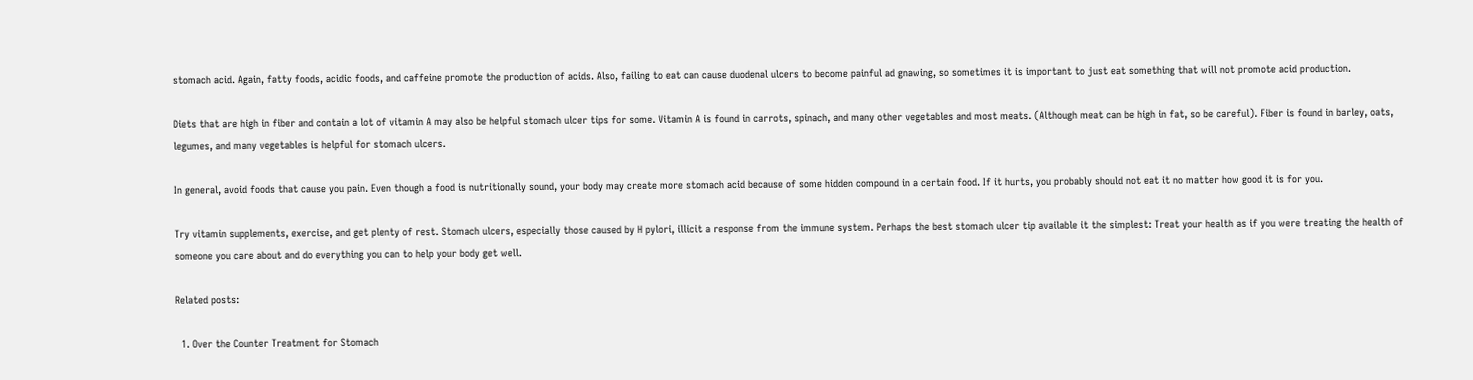stomach acid. Again, fatty foods, acidic foods, and caffeine promote the production of acids. Also, failing to eat can cause duodenal ulcers to become painful ad gnawing, so sometimes it is important to just eat something that will not promote acid production.

Diets that are high in fiber and contain a lot of vitamin A may also be helpful stomach ulcer tips for some. Vitamin A is found in carrots, spinach, and many other vegetables and most meats. (Although meat can be high in fat, so be careful). Fiber is found in barley, oats, legumes, and many vegetables is helpful for stomach ulcers.

In general, avoid foods that cause you pain. Even though a food is nutritionally sound, your body may create more stomach acid because of some hidden compound in a certain food. If it hurts, you probably should not eat it no matter how good it is for you.

Try vitamin supplements, exercise, and get plenty of rest. Stomach ulcers, especially those caused by H pylori, illicit a response from the immune system. Perhaps the best stomach ulcer tip available it the simplest: Treat your health as if you were treating the health of someone you care about and do everything you can to help your body get well.

Related posts:

  1. Over the Counter Treatment for Stomach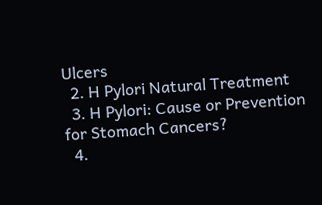Ulcers
  2. H Pylori Natural Treatment
  3. H Pylori: Cause or Prevention for Stomach Cancers?
  4.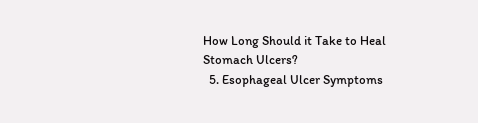How Long Should it Take to Heal Stomach Ulcers?
  5. Esophageal Ulcer Symptoms